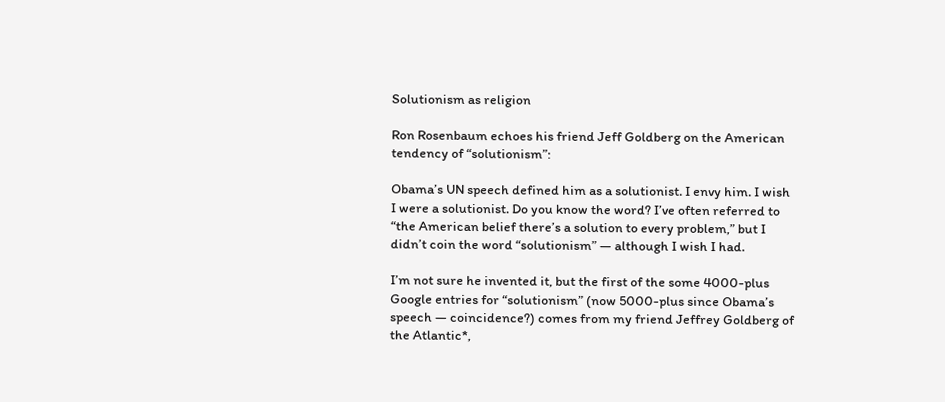Solutionism as religion

Ron Rosenbaum echoes his friend Jeff Goldberg on the American tendency of “solutionism”:

Obama’s UN speech defined him as a solutionist. I envy him. I wish I were a solutionist. Do you know the word? I’ve often referred to “the American belief there’s a solution to every problem,” but I didn’t coin the word “solutionism” — although I wish I had.

I’m not sure he invented it, but the first of the some 4000-plus Google entries for “solutionism” (now 5000-plus since Obama’s speech — coincidence?) comes from my friend Jeffrey Goldberg of the Atlantic*,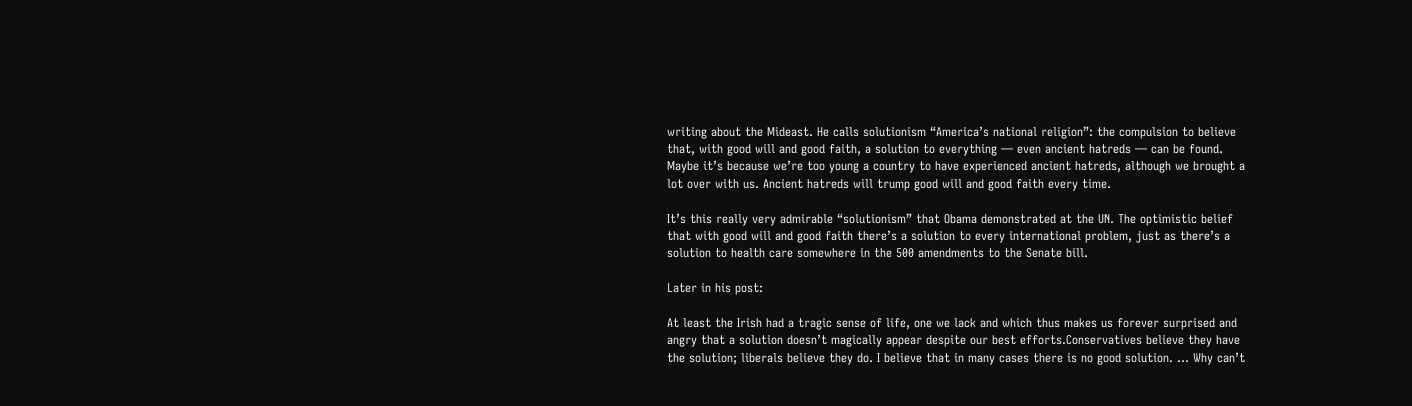writing about the Mideast. He calls solutionism “America’s national religion”: the compulsion to believe that, with good will and good faith, a solution to everything — even ancient hatreds — can be found. Maybe it’s because we’re too young a country to have experienced ancient hatreds, although we brought a lot over with us. Ancient hatreds will trump good will and good faith every time.

It’s this really very admirable “solutionism” that Obama demonstrated at the UN. The optimistic belief that with good will and good faith there’s a solution to every international problem, just as there’s a solution to health care somewhere in the 500 amendments to the Senate bill.

Later in his post:

At least the Irish had a tragic sense of life, one we lack and which thus makes us forever surprised and angry that a solution doesn’t magically appear despite our best efforts.Conservatives believe they have the solution; liberals believe they do. I believe that in many cases there is no good solution. … Why can’t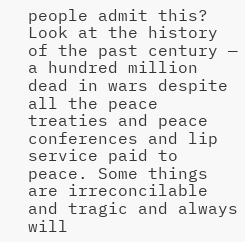people admit this? Look at the history of the past century — a hundred million dead in wars despite all the peace treaties and peace conferences and lip service paid to peace. Some things are irreconcilable and tragic and always will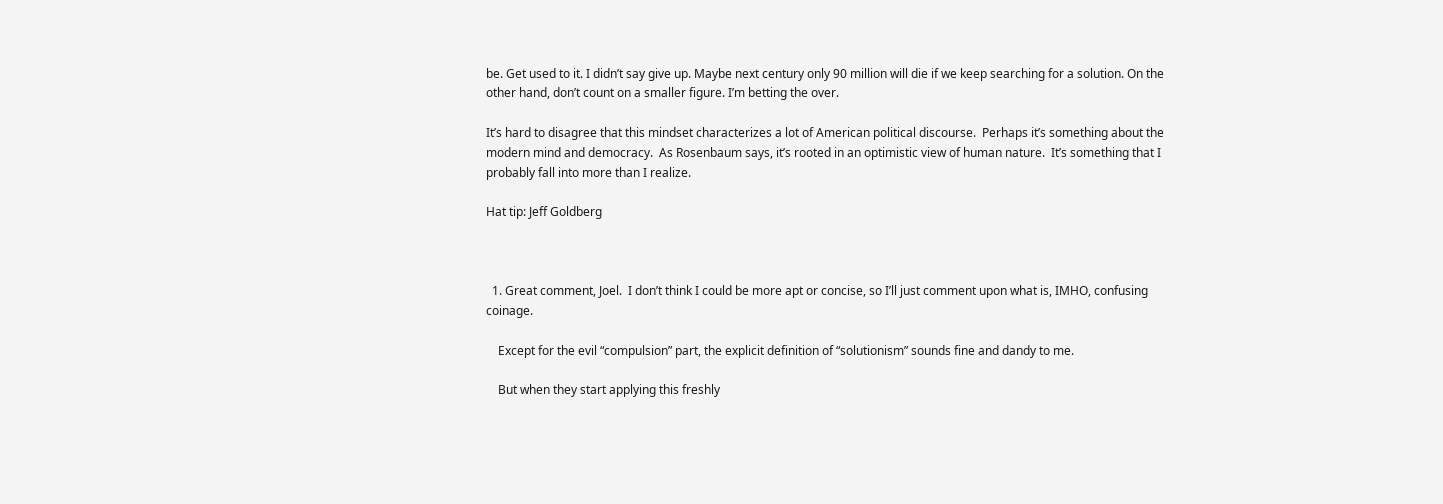be. Get used to it. I didn’t say give up. Maybe next century only 90 million will die if we keep searching for a solution. On the other hand, don’t count on a smaller figure. I’m betting the over.

It’s hard to disagree that this mindset characterizes a lot of American political discourse.  Perhaps it’s something about the modern mind and democracy.  As Rosenbaum says, it’s rooted in an optimistic view of human nature.  It’s something that I probably fall into more than I realize.

Hat tip: Jeff Goldberg



  1. Great comment, Joel.  I don’t think I could be more apt or concise, so I’ll just comment upon what is, IMHO, confusing coinage.

    Except for the evil “compulsion” part, the explicit definition of “solutionism” sounds fine and dandy to me.

    But when they start applying this freshly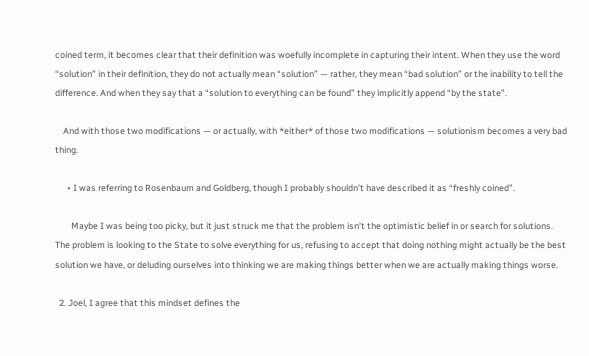coined term, it becomes clear that their definition was woefully incomplete in capturing their intent. When they use the word “solution” in their definition, they do not actually mean “solution” — rather, they mean “bad solution” or the inability to tell the difference. And when they say that a “solution to everything can be found” they implicitly append “by the state”.

    And with those two modifications — or actually, with *either* of those two modifications — solutionism becomes a very bad thing.

      • I was referring to Rosenbaum and Goldberg, though I probably shouldn’t have described it as “freshly coined”.

        Maybe I was being too picky, but it just struck me that the problem isn’t the optimistic belief in or search for solutions. The problem is looking to the State to solve everything for us, refusing to accept that doing nothing might actually be the best solution we have, or deluding ourselves into thinking we are making things better when we are actually making things worse.

  2. Joel, I agree that this mindset defines the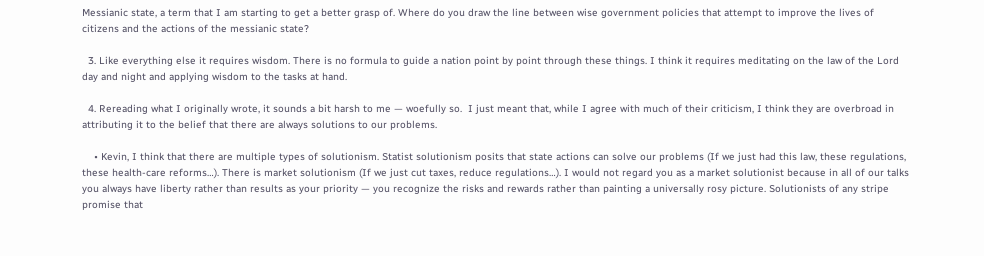Messianic state, a term that I am starting to get a better grasp of. Where do you draw the line between wise government policies that attempt to improve the lives of citizens and the actions of the messianic state?

  3. Like everything else it requires wisdom. There is no formula to guide a nation point by point through these things. I think it requires meditating on the law of the Lord day and night and applying wisdom to the tasks at hand.

  4. Rereading what I originally wrote, it sounds a bit harsh to me — woefully so.  I just meant that, while I agree with much of their criticism, I think they are overbroad in attributing it to the belief that there are always solutions to our problems.

    • Kevin, I think that there are multiple types of solutionism. Statist solutionism posits that state actions can solve our problems (If we just had this law, these regulations, these health-care reforms…). There is market solutionism (If we just cut taxes, reduce regulations…). I would not regard you as a market solutionist because in all of our talks you always have liberty rather than results as your priority — you recognize the risks and rewards rather than painting a universally rosy picture. Solutionists of any stripe promise that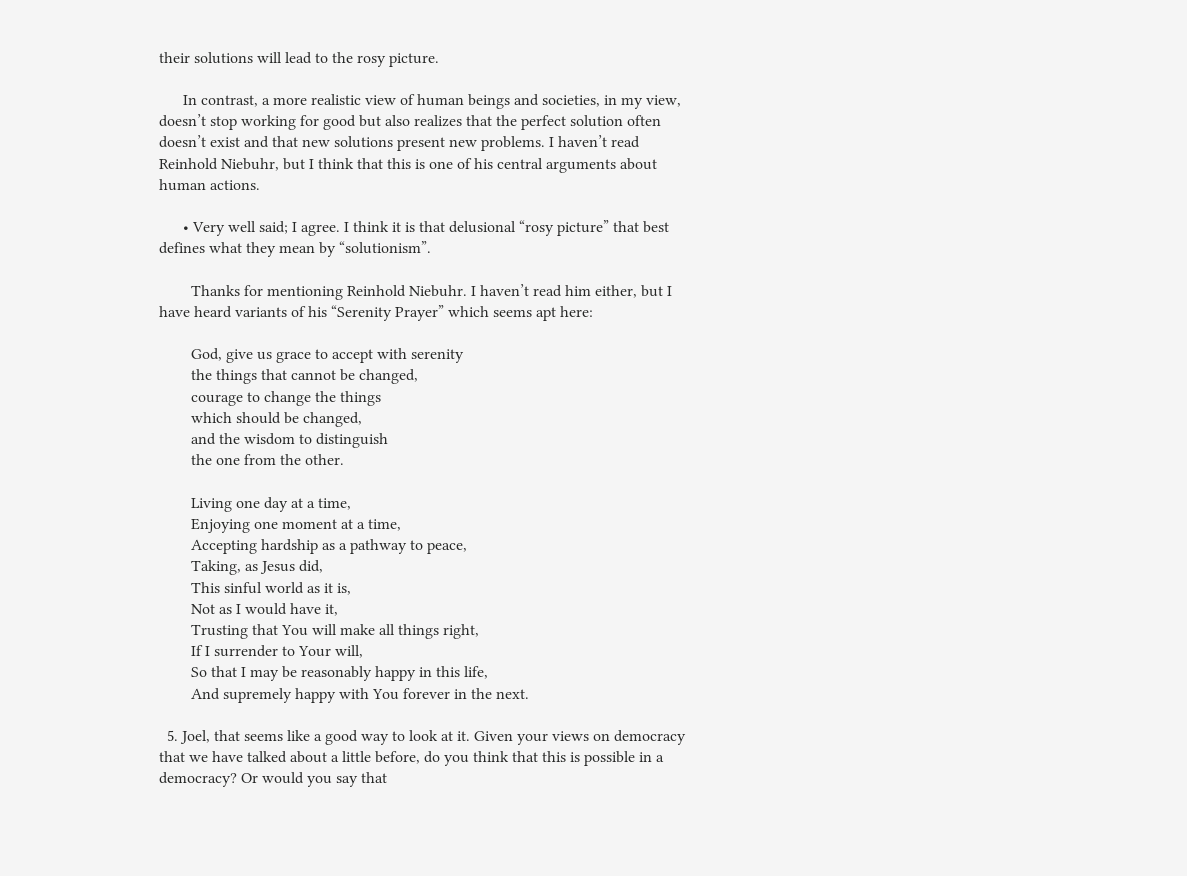their solutions will lead to the rosy picture.

      In contrast, a more realistic view of human beings and societies, in my view, doesn’t stop working for good but also realizes that the perfect solution often doesn’t exist and that new solutions present new problems. I haven’t read Reinhold Niebuhr, but I think that this is one of his central arguments about human actions.

      • Very well said; I agree. I think it is that delusional “rosy picture” that best defines what they mean by “solutionism”.

        Thanks for mentioning Reinhold Niebuhr. I haven’t read him either, but I have heard variants of his “Serenity Prayer” which seems apt here:

        God, give us grace to accept with serenity
        the things that cannot be changed,
        courage to change the things
        which should be changed,
        and the wisdom to distinguish
        the one from the other.

        Living one day at a time,
        Enjoying one moment at a time,
        Accepting hardship as a pathway to peace,
        Taking, as Jesus did,
        This sinful world as it is,
        Not as I would have it,
        Trusting that You will make all things right,
        If I surrender to Your will,
        So that I may be reasonably happy in this life,
        And supremely happy with You forever in the next.

  5. Joel, that seems like a good way to look at it. Given your views on democracy that we have talked about a little before, do you think that this is possible in a democracy? Or would you say that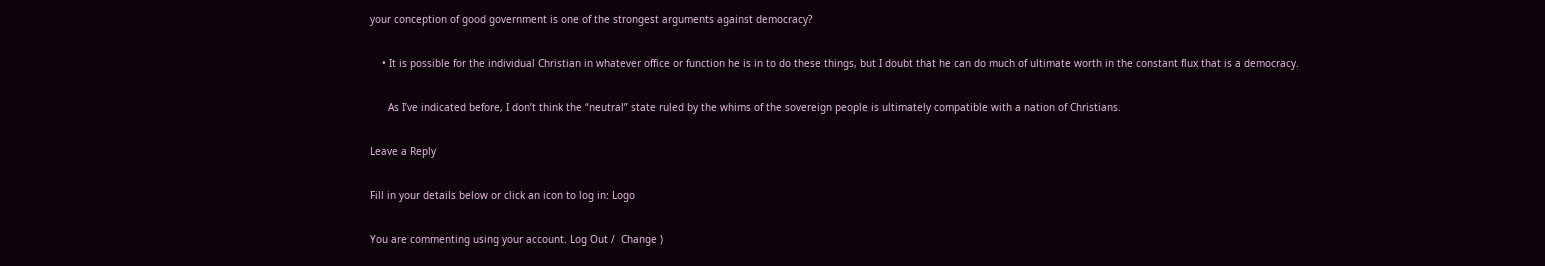your conception of good government is one of the strongest arguments against democracy?

    • It is possible for the individual Christian in whatever office or function he is in to do these things, but I doubt that he can do much of ultimate worth in the constant flux that is a democracy.

      As I’ve indicated before, I don’t think the “neutral” state ruled by the whims of the sovereign people is ultimately compatible with a nation of Christians.

Leave a Reply

Fill in your details below or click an icon to log in: Logo

You are commenting using your account. Log Out /  Change )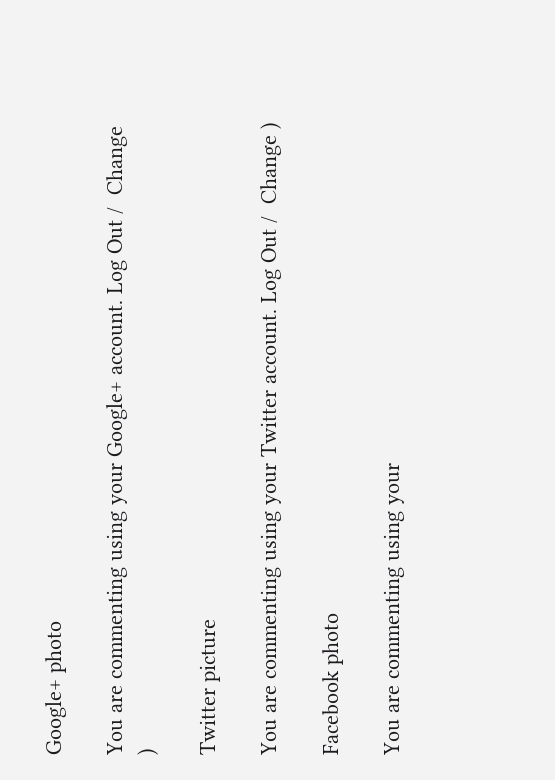Google+ photo

You are commenting using your Google+ account. Log Out /  Change )

Twitter picture

You are commenting using your Twitter account. Log Out /  Change )

Facebook photo

You are commenting using your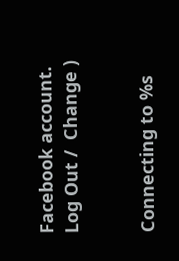Facebook account. Log Out /  Change )


Connecting to %s